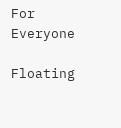For Everyone

Floating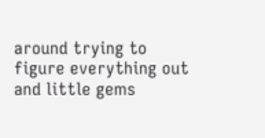around trying to figure everything out and little gems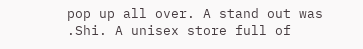pop up all over. A stand out was .Shi. A unisex store full of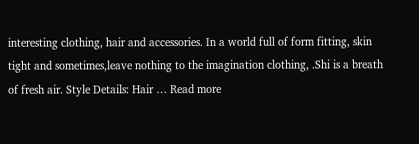interesting clothing, hair and accessories. In a world full of form fitting, skin tight and sometimes,leave nothing to the imagination clothing, .Shi is a breath of fresh air. Style Details: Hair … Read more